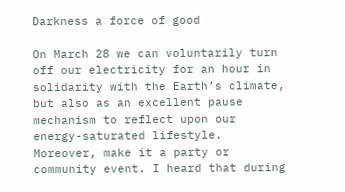Darkness a force of good

On March 28 we can voluntarily turn off our electricity for an hour in solidarity with the Earth’s climate, but also as an excellent pause mechanism to reflect upon our energy-saturated lifestyle. Moreover, make it a party or community event. I heard that during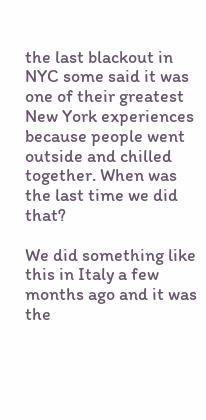the last blackout in NYC some said it was one of their greatest New York experiences because people went outside and chilled together. When was the last time we did that?

We did something like this in Italy a few months ago and it was the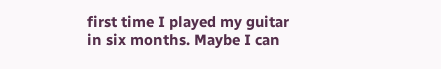first time I played my guitar in six months. Maybe I can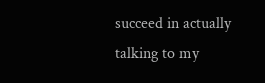succeed in actually talking to my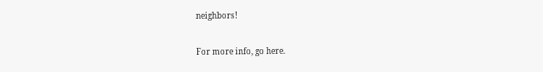neighbors!

For more info, go here.